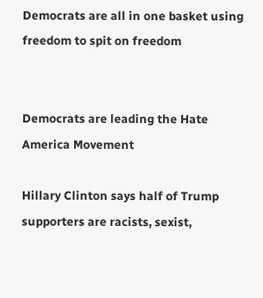Democrats are all in one basket using freedom to spit on freedom


Democrats are leading the Hate America Movement

Hillary Clinton says half of Trump supporters are racists, sexist,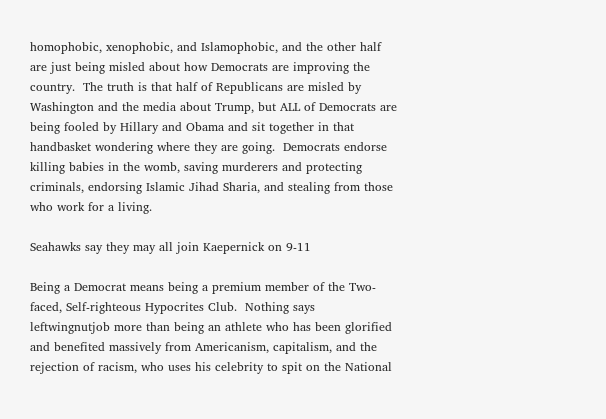homophobic, xenophobic, and Islamophobic, and the other half are just being misled about how Democrats are improving the country.  The truth is that half of Republicans are misled by Washington and the media about Trump, but ALL of Democrats are being fooled by Hillary and Obama and sit together in that handbasket wondering where they are going.  Democrats endorse killing babies in the womb, saving murderers and protecting criminals, endorsing Islamic Jihad Sharia, and stealing from those who work for a living.

Seahawks say they may all join Kaepernick on 9-11

Being a Democrat means being a premium member of the Two-faced, Self-righteous Hypocrites Club.  Nothing says leftwingnutjob more than being an athlete who has been glorified and benefited massively from Americanism, capitalism, and the rejection of racism, who uses his celebrity to spit on the National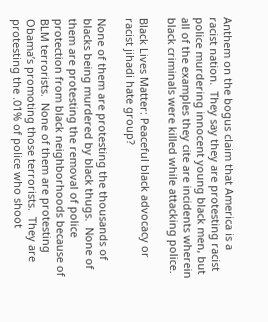Anthem on the bogus claim that America is a racist nation.  They say they are protesting racist police murdering innocent young black men, but all of the examples they cite are incidents wherein black criminals were killed while attacking police.

Black Lives Matter: Peaceful black advocacy or racist jihadi hate group?

None of them are protesting the thousands of blacks being murdered by black thugs.  None of them are protesting the removal of police protection from black neighborhoods because of BLM terrorists.  None of them are protesting Obama’s promoting those terrorists.  They are protesting the .01% of police who shoot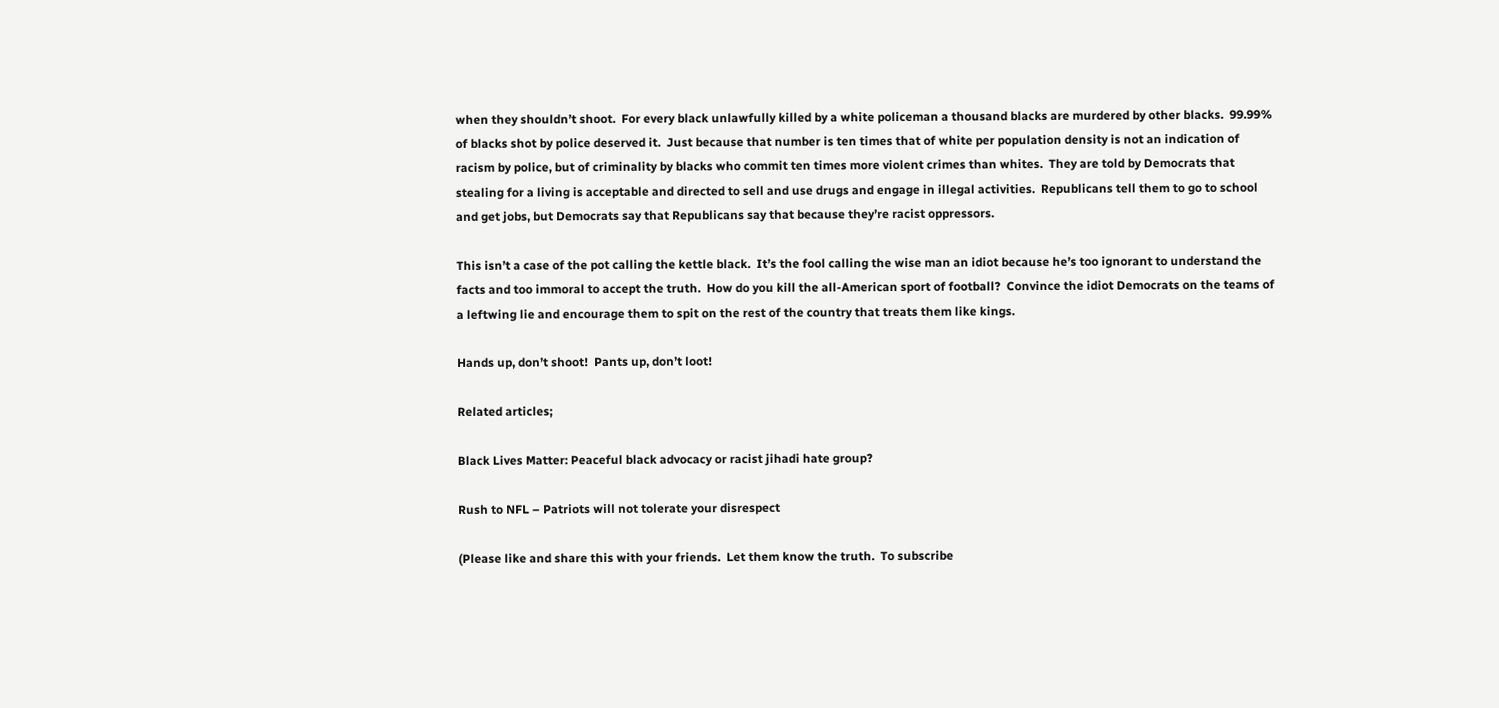when they shouldn’t shoot.  For every black unlawfully killed by a white policeman a thousand blacks are murdered by other blacks.  99.99% of blacks shot by police deserved it.  Just because that number is ten times that of white per population density is not an indication of racism by police, but of criminality by blacks who commit ten times more violent crimes than whites.  They are told by Democrats that stealing for a living is acceptable and directed to sell and use drugs and engage in illegal activities.  Republicans tell them to go to school and get jobs, but Democrats say that Republicans say that because they’re racist oppressors.

This isn’t a case of the pot calling the kettle black.  It’s the fool calling the wise man an idiot because he’s too ignorant to understand the facts and too immoral to accept the truth.  How do you kill the all-American sport of football?  Convince the idiot Democrats on the teams of a leftwing lie and encourage them to spit on the rest of the country that treats them like kings.

Hands up, don’t shoot!  Pants up, don’t loot!

Related articles;

Black Lives Matter: Peaceful black advocacy or racist jihadi hate group?

Rush to NFL – Patriots will not tolerate your disrespect

(Please like and share this with your friends.  Let them know the truth.  To subscribe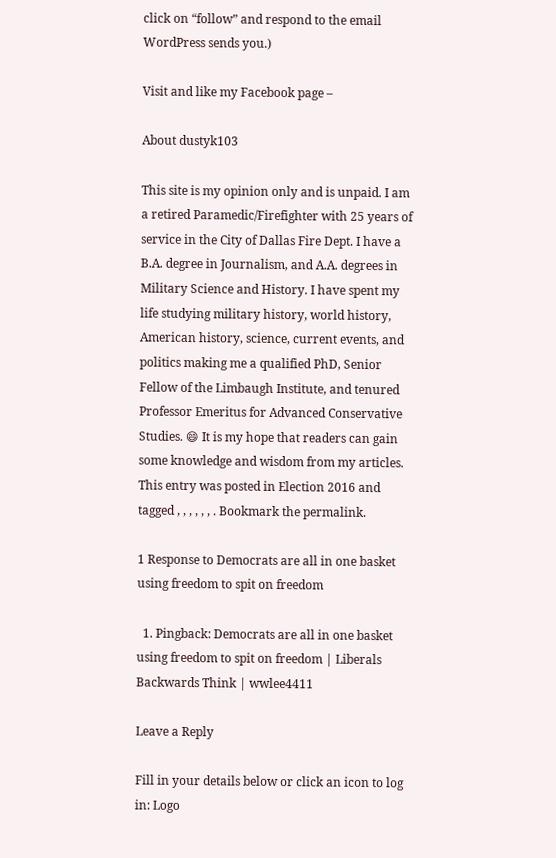click on “follow” and respond to the email WordPress sends you.)

Visit and like my Facebook page –

About dustyk103

This site is my opinion only and is unpaid. I am a retired Paramedic/Firefighter with 25 years of service in the City of Dallas Fire Dept. I have a B.A. degree in Journalism, and A.A. degrees in Military Science and History. I have spent my life studying military history, world history, American history, science, current events, and politics making me a qualified PhD, Senior Fellow of the Limbaugh Institute, and tenured Professor Emeritus for Advanced Conservative Studies. 😄 It is my hope that readers can gain some knowledge and wisdom from my articles.
This entry was posted in Election 2016 and tagged , , , , , , . Bookmark the permalink.

1 Response to Democrats are all in one basket using freedom to spit on freedom

  1. Pingback: Democrats are all in one basket using freedom to spit on freedom | Liberals Backwards Think | wwlee4411

Leave a Reply

Fill in your details below or click an icon to log in: Logo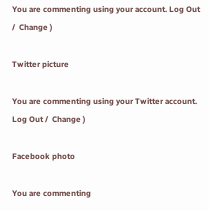You are commenting using your account. Log Out /  Change )

Twitter picture

You are commenting using your Twitter account. Log Out /  Change )

Facebook photo

You are commenting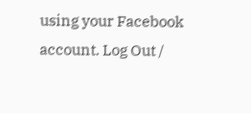using your Facebook account. Log Out /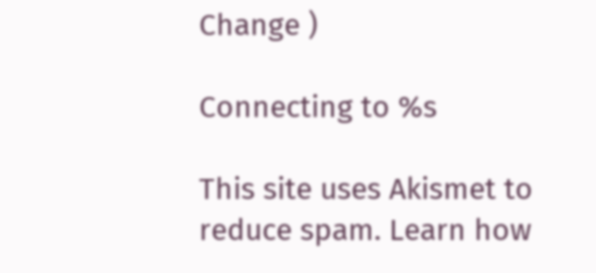Change )

Connecting to %s

This site uses Akismet to reduce spam. Learn how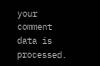your comment data is processed.